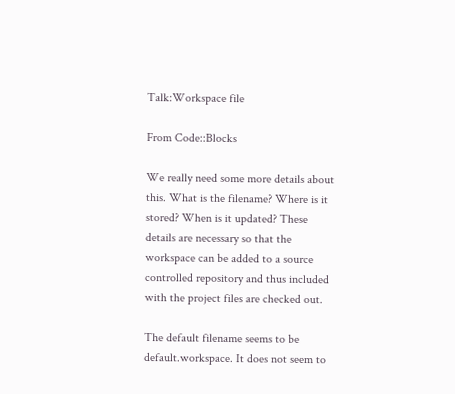Talk:Workspace file

From Code::Blocks

We really need some more details about this. What is the filename? Where is it stored? When is it updated? These details are necessary so that the workspace can be added to a source controlled repository and thus included with the project files are checked out.

The default filename seems to be default.workspace. It does not seem to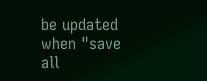be updated when "save all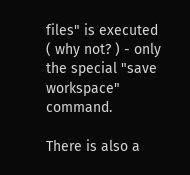files" is executed ( why not? ) - only the special "save workspace" command.

There is also a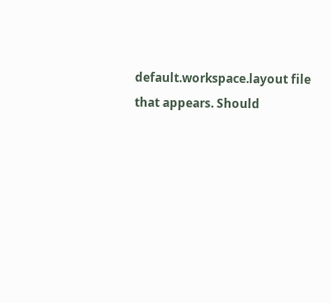default.workspace.layout file that appears. Should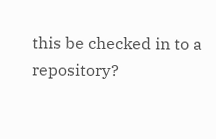this be checked in to a repository?